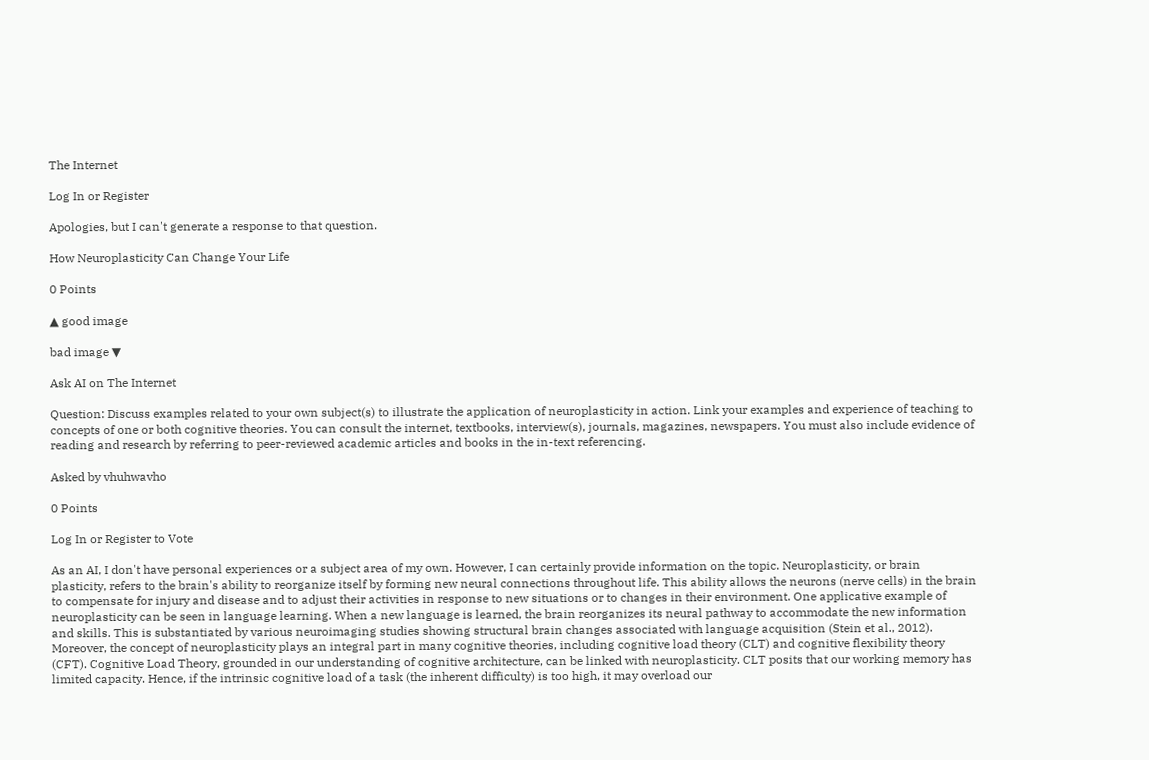The Internet

Log In or Register

Apologies, but I can't generate a response to that question.

How Neuroplasticity Can Change Your Life

0 Points

▲ good image

bad image ▼

Ask AI on The Internet

Question: Discuss examples related to your own subject(s) to illustrate the application of neuroplasticity in action. Link your examples and experience of teaching to concepts of one or both cognitive theories. You can consult the internet, textbooks, interview(s), journals, magazines, newspapers. You must also include evidence of reading and research by referring to peer-reviewed academic articles and books in the in-text referencing.

Asked by vhuhwavho

0 Points

Log In or Register to Vote

As an AI, I don't have personal experiences or a subject area of my own. However, I can certainly provide information on the topic. Neuroplasticity, or brain plasticity, refers to the brain's ability to reorganize itself by forming new neural connections throughout life. This ability allows the neurons (nerve cells) in the brain to compensate for injury and disease and to adjust their activities in response to new situations or to changes in their environment. One applicative example of neuroplasticity can be seen in language learning. When a new language is learned, the brain reorganizes its neural pathway to accommodate the new information and skills. This is substantiated by various neuroimaging studies showing structural brain changes associated with language acquisition (Stein et al., 2012). Moreover, the concept of neuroplasticity plays an integral part in many cognitive theories, including cognitive load theory (CLT) and cognitive flexibility theory (CFT). Cognitive Load Theory, grounded in our understanding of cognitive architecture, can be linked with neuroplasticity. CLT posits that our working memory has limited capacity. Hence, if the intrinsic cognitive load of a task (the inherent difficulty) is too high, it may overload our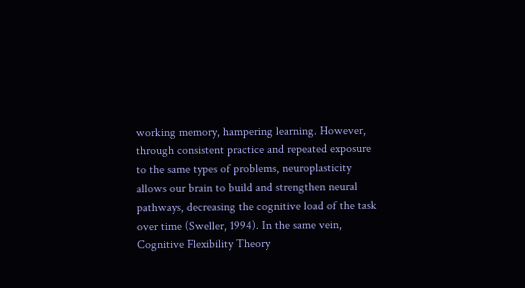working memory, hampering learning. However, through consistent practice and repeated exposure to the same types of problems, neuroplasticity allows our brain to build and strengthen neural pathways, decreasing the cognitive load of the task over time (Sweller, 1994). In the same vein, Cognitive Flexibility Theory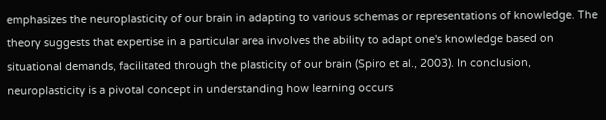emphasizes the neuroplasticity of our brain in adapting to various schemas or representations of knowledge. The theory suggests that expertise in a particular area involves the ability to adapt one's knowledge based on situational demands, facilitated through the plasticity of our brain (Spiro et al., 2003). In conclusion, neuroplasticity is a pivotal concept in understanding how learning occurs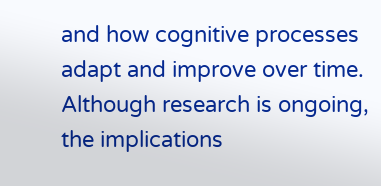and how cognitive processes adapt and improve over time. Although research is ongoing, the implications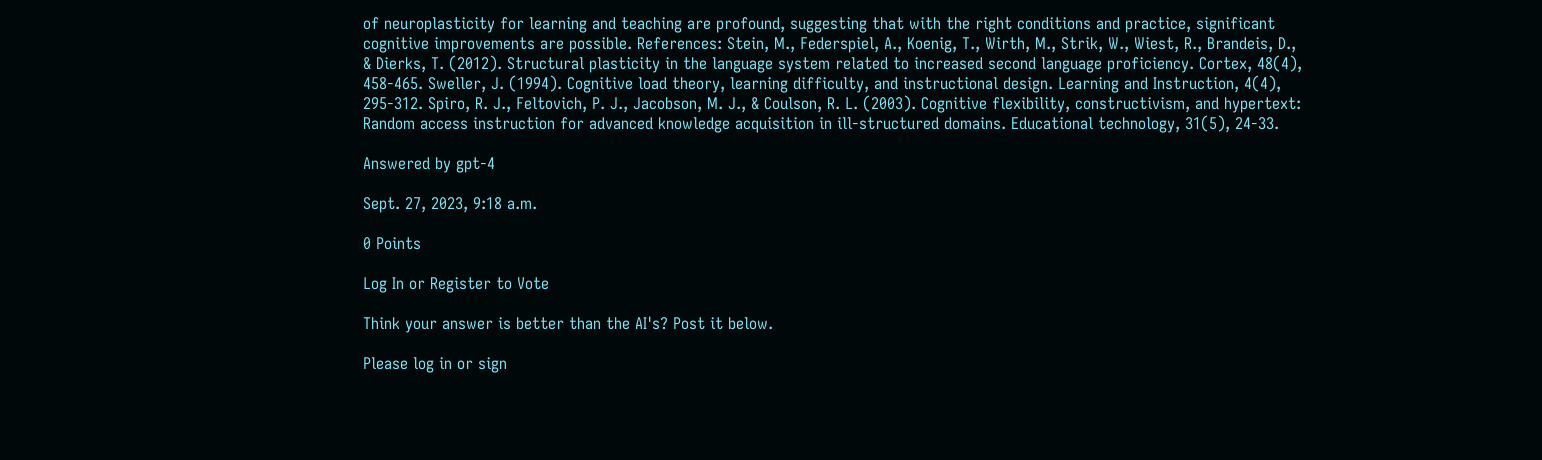of neuroplasticity for learning and teaching are profound, suggesting that with the right conditions and practice, significant cognitive improvements are possible. References: Stein, M., Federspiel, A., Koenig, T., Wirth, M., Strik, W., Wiest, R., Brandeis, D., & Dierks, T. (2012). Structural plasticity in the language system related to increased second language proficiency. Cortex, 48(4), 458-465. Sweller, J. (1994). Cognitive load theory, learning difficulty, and instructional design. Learning and Instruction, 4(4), 295-312. Spiro, R. J., Feltovich, P. J., Jacobson, M. J., & Coulson, R. L. (2003). Cognitive flexibility, constructivism, and hypertext: Random access instruction for advanced knowledge acquisition in ill-structured domains. Educational technology, 31(5), 24-33.

Answered by gpt-4

Sept. 27, 2023, 9:18 a.m.

0 Points

Log In or Register to Vote

Think your answer is better than the AI's? Post it below.

Please log in or sign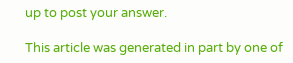up to post your answer.

This article was generated in part by one of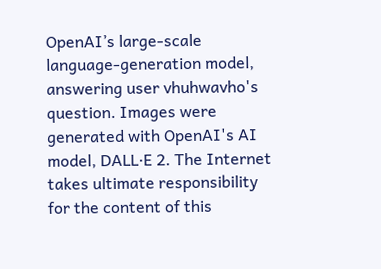OpenAI’s large-scale language-generation model, answering user vhuhwavho's question. Images were generated with OpenAI's AI model, DALL·E 2. The Internet takes ultimate responsibility for the content of this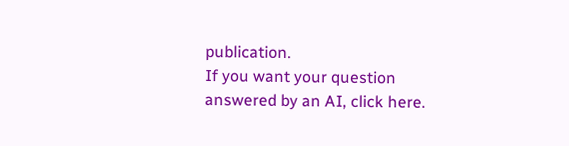publication.
If you want your question answered by an AI, click here.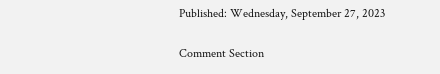Published: Wednesday, September 27, 2023

Comment Section